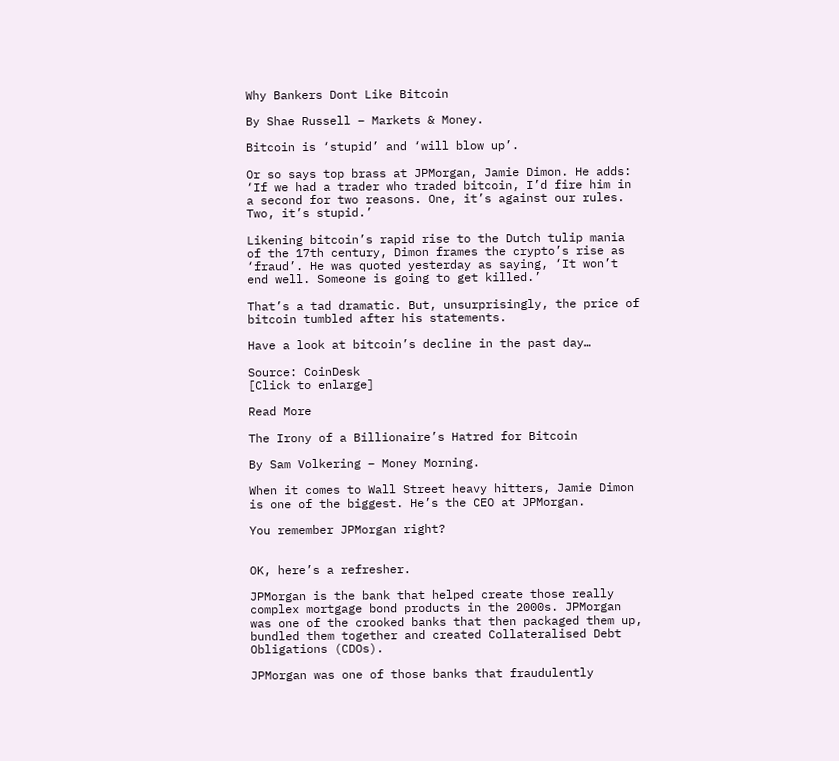Why Bankers Dont Like Bitcoin

By Shae Russell – Markets & Money.

Bitcoin is ‘stupid’ and ‘will blow up’.

Or so says top brass at JPMorgan, Jamie Dimon. He adds: ‘If we had a trader who traded bitcoin, I’d fire him in a second for two reasons. One, it’s against our rules. Two, it’s stupid.’

Likening bitcoin’s rapid rise to the Dutch tulip mania of the 17th century, Dimon frames the crypto’s rise as ‘fraud’. He was quoted yesterday as saying, ‘It won’t end well. Someone is going to get killed.’

That’s a tad dramatic. But, unsurprisingly, the price of bitcoin tumbled after his statements.

Have a look at bitcoin’s decline in the past day…

Source: CoinDesk
[Click to enlarge]

Read More

The Irony of a Billionaire’s Hatred for Bitcoin

By Sam Volkering – Money Morning.

When it comes to Wall Street heavy hitters, Jamie Dimon is one of the biggest. He’s the CEO at JPMorgan.

You remember JPMorgan right?


OK, here’s a refresher.

JPMorgan is the bank that helped create those really complex mortgage bond products in the 2000s. JPMorgan was one of the crooked banks that then packaged them up, bundled them together and created Collateralised Debt Obligations (CDOs).

JPMorgan was one of those banks that fraudulently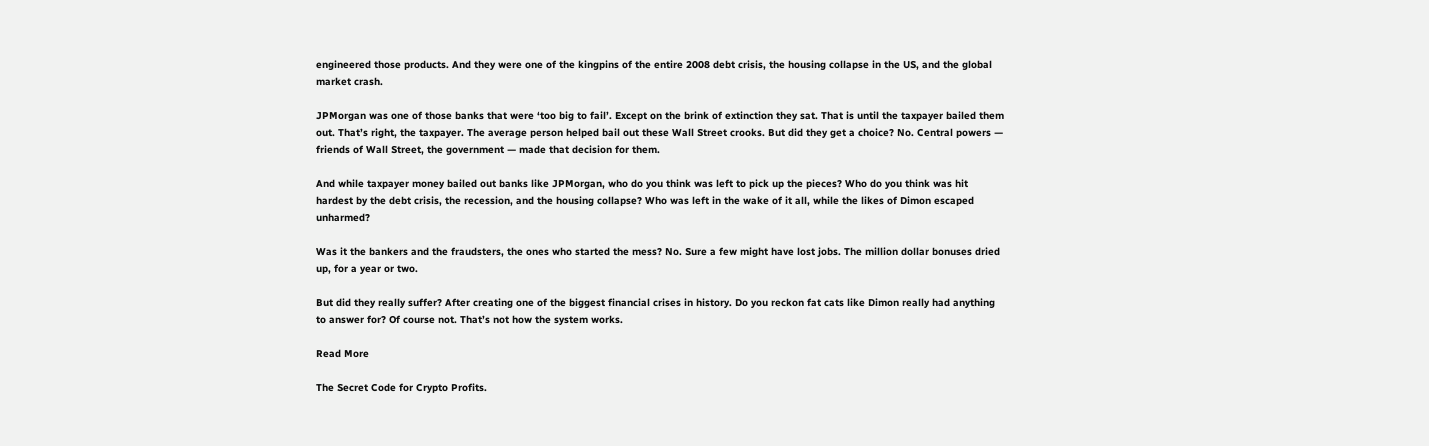engineered those products. And they were one of the kingpins of the entire 2008 debt crisis, the housing collapse in the US, and the global market crash.

JPMorgan was one of those banks that were ‘too big to fail’. Except on the brink of extinction they sat. That is until the taxpayer bailed them out. That’s right, the taxpayer. The average person helped bail out these Wall Street crooks. But did they get a choice? No. Central powers — friends of Wall Street, the government — made that decision for them.

And while taxpayer money bailed out banks like JPMorgan, who do you think was left to pick up the pieces? Who do you think was hit hardest by the debt crisis, the recession, and the housing collapse? Who was left in the wake of it all, while the likes of Dimon escaped unharmed?

Was it the bankers and the fraudsters, the ones who started the mess? No. Sure a few might have lost jobs. The million dollar bonuses dried up, for a year or two.

But did they really suffer? After creating one of the biggest financial crises in history. Do you reckon fat cats like Dimon really had anything to answer for? Of course not. That’s not how the system works.

Read More

The Secret Code for Crypto Profits.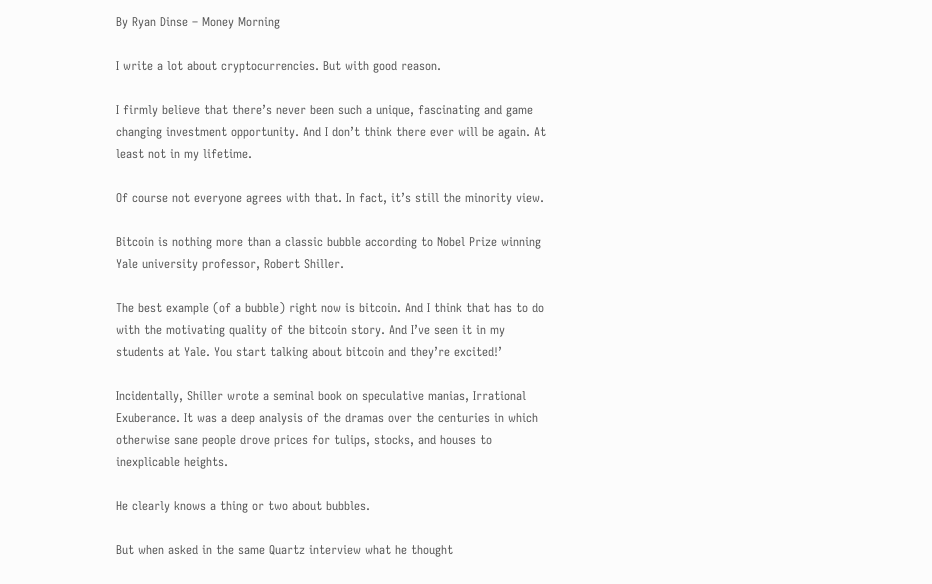By Ryan Dinse – Money Morning

I write a lot about cryptocurrencies. But with good reason.

I firmly believe that there’s never been such a unique, fascinating and game changing investment opportunity. And I don’t think there ever will be again. At least not in my lifetime.

Of course not everyone agrees with that. In fact, it’s still the minority view.

Bitcoin is nothing more than a classic bubble according to Nobel Prize winning Yale university professor, Robert Shiller.

The best example (of a bubble) right now is bitcoin. And I think that has to do with the motivating quality of the bitcoin story. And I’ve seen it in my students at Yale. You start talking about bitcoin and they’re excited!’

Incidentally, Shiller wrote a seminal book on speculative manias, Irrational Exuberance. It was a deep analysis of the dramas over the centuries in which otherwise sane people drove prices for tulips, stocks, and houses to inexplicable heights.

He clearly knows a thing or two about bubbles.

But when asked in the same Quartz interview what he thought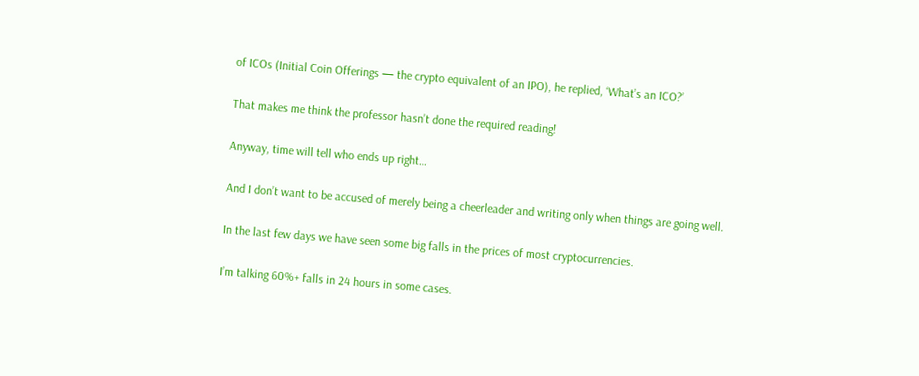of ICOs (Initial Coin Offerings — the crypto equivalent of an IPO), he replied, ‘What’s an ICO?’

That makes me think the professor hasn’t done the required reading!

Anyway, time will tell who ends up right…

And I don’t want to be accused of merely being a cheerleader and writing only when things are going well.

In the last few days we have seen some big falls in the prices of most cryptocurrencies.

I’m talking 60%+ falls in 24 hours in some cases.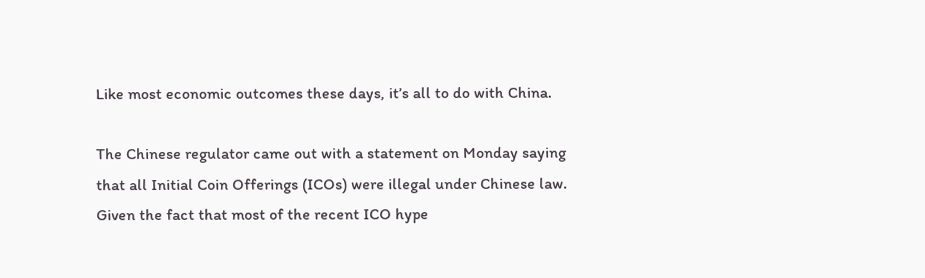Like most economic outcomes these days, it’s all to do with China.

The Chinese regulator came out with a statement on Monday saying that all Initial Coin Offerings (ICOs) were illegal under Chinese law. Given the fact that most of the recent ICO hype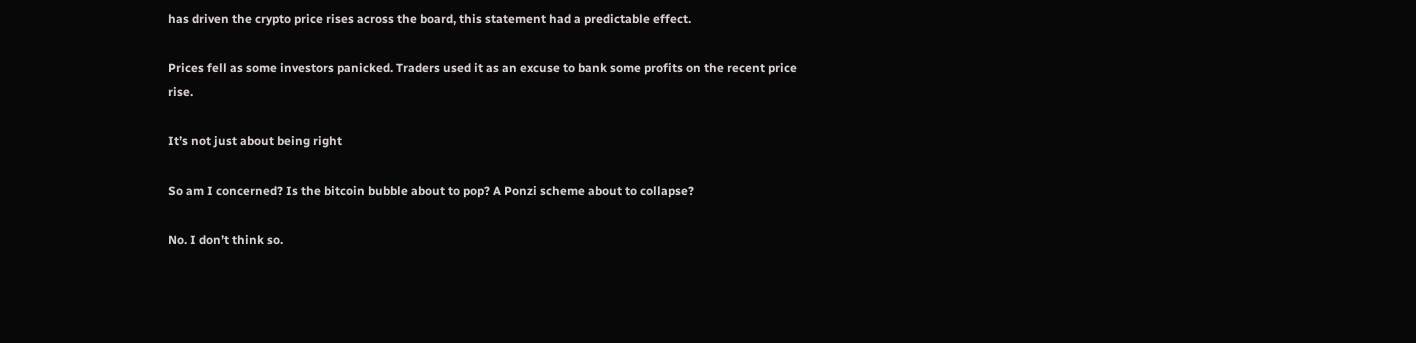has driven the crypto price rises across the board, this statement had a predictable effect.

Prices fell as some investors panicked. Traders used it as an excuse to bank some profits on the recent price rise.

It’s not just about being right

So am I concerned? Is the bitcoin bubble about to pop? A Ponzi scheme about to collapse?

No. I don’t think so.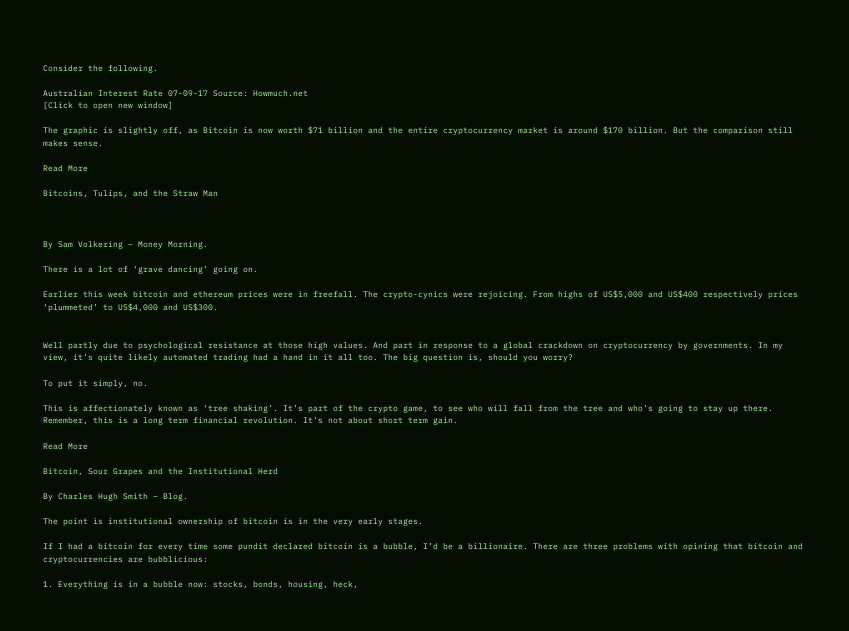Consider the following.

Australian Interest Rate 07-09-17 Source: Howmuch.net
[Click to open new window]

The graphic is slightly off, as Bitcoin is now worth $71 billion and the entire cryptocurrency market is around $170 billion. But the comparison still makes sense.

Read More

Bitcoins, Tulips, and the Straw Man



By Sam Volkering – Money Morning.

There is a lot of ‘grave dancing’ going on.

Earlier this week bitcoin and ethereum prices were in freefall. The crypto-cynics were rejoicing. From highs of US$5,000 and US$400 respectively prices ‘plummeted’ to US$4,000 and US$300.


Well partly due to psychological resistance at those high values. And part in response to a global crackdown on cryptocurrency by governments. In my view, it’s quite likely automated trading had a hand in it all too. The big question is, should you worry?

To put it simply, no.

This is affectionately known as ‘tree shaking’. It’s part of the crypto game, to see who will fall from the tree and who’s going to stay up there. Remember, this is a long term financial revolution. It’s not about short term gain.

Read More

Bitcoin, Sour Grapes and the Institutional Herd

By Charles Hugh Smith – Blog.

The point is institutional ownership of bitcoin is in the very early stages.

If I had a bitcoin for every time some pundit declared bitcoin is a bubble, I’d be a billionaire. There are three problems with opining that bitcoin and cryptocurrencies are bubblicious:

1. Everything is in a bubble now: stocks, bonds, housing, heck,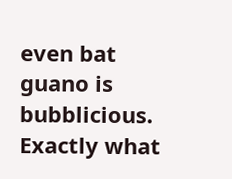even bat guano is bubblicious. Exactly what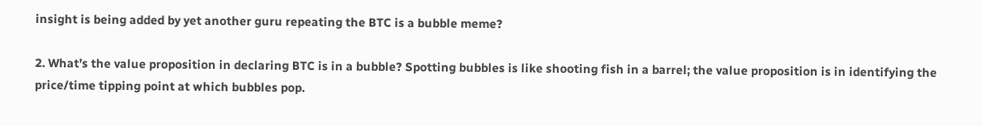insight is being added by yet another guru repeating the BTC is a bubble meme?

2. What’s the value proposition in declaring BTC is in a bubble? Spotting bubbles is like shooting fish in a barrel; the value proposition is in identifying the price/time tipping point at which bubbles pop.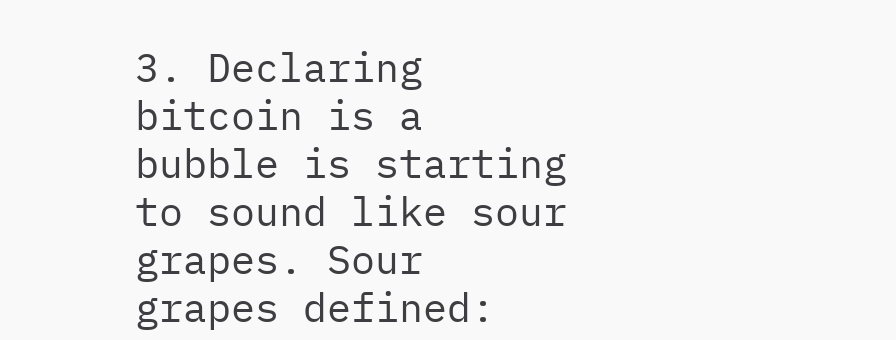3. Declaring bitcoin is a bubble is starting to sound like sour grapes. Sour grapes defined: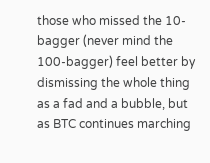those who missed the 10-bagger (never mind the 100-bagger) feel better by dismissing the whole thing as a fad and a bubble, but as BTC continues marching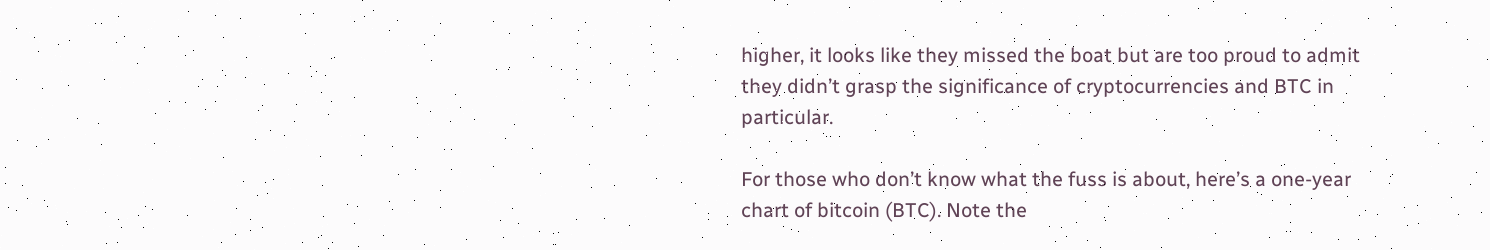higher, it looks like they missed the boat but are too proud to admit they didn’t grasp the significance of cryptocurrencies and BTC in particular.

For those who don’t know what the fuss is about, here’s a one-year chart of bitcoin (BTC). Note the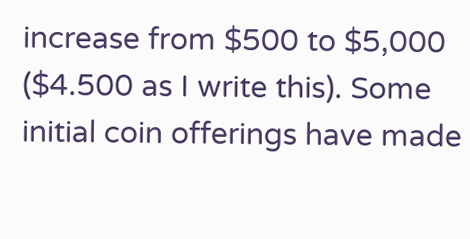increase from $500 to $5,000 ($4.500 as I write this). Some initial coin offerings have made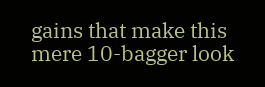gains that make this mere 10-bagger look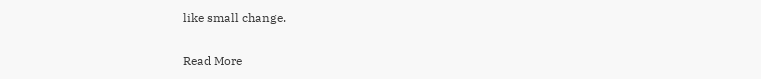like small change.


Read More